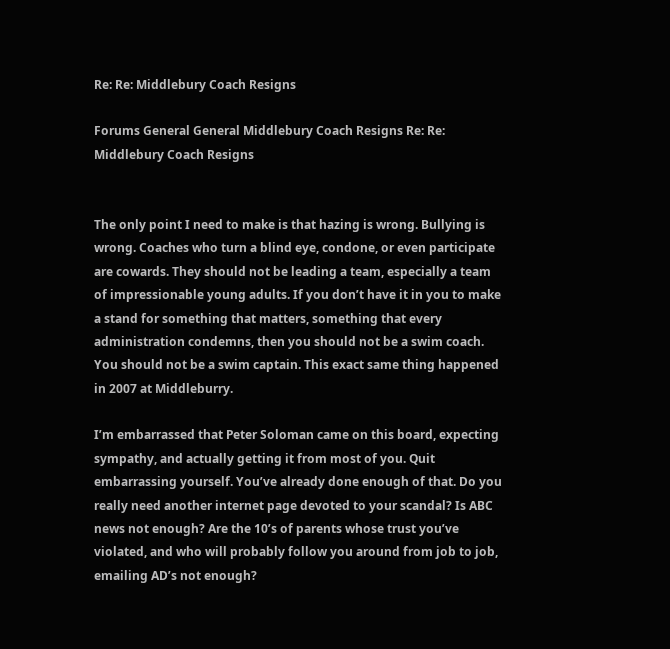Re: Re: Middlebury Coach Resigns

Forums General General Middlebury Coach Resigns Re: Re: Middlebury Coach Resigns


The only point I need to make is that hazing is wrong. Bullying is wrong. Coaches who turn a blind eye, condone, or even participate are cowards. They should not be leading a team, especially a team of impressionable young adults. If you don’t have it in you to make a stand for something that matters, something that every administration condemns, then you should not be a swim coach. You should not be a swim captain. This exact same thing happened in 2007 at Middleburry.

I’m embarrassed that Peter Soloman came on this board, expecting sympathy, and actually getting it from most of you. Quit embarrassing yourself. You’ve already done enough of that. Do you really need another internet page devoted to your scandal? Is ABC news not enough? Are the 10’s of parents whose trust you’ve violated, and who will probably follow you around from job to job, emailing AD’s not enough?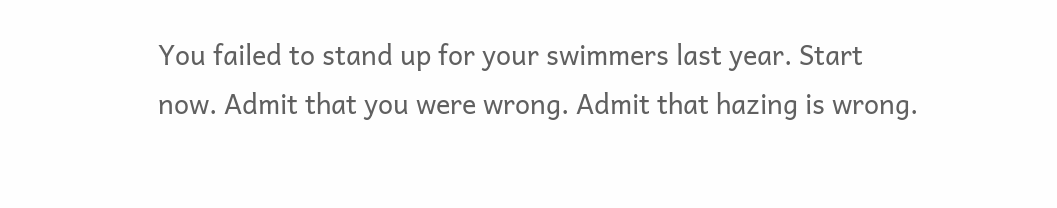You failed to stand up for your swimmers last year. Start now. Admit that you were wrong. Admit that hazing is wrong.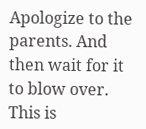Apologize to the parents. And then wait for it to blow over. This is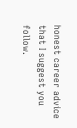honest career advice that I suggest you follow.